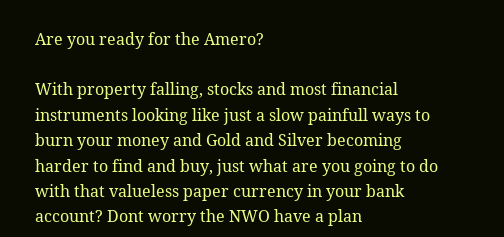Are you ready for the Amero?

With property falling, stocks and most financial instruments looking like just a slow painfull ways to burn your money and Gold and Silver becoming harder to find and buy, just what are you going to do with that valueless paper currency in your bank account? Dont worry the NWO have a plan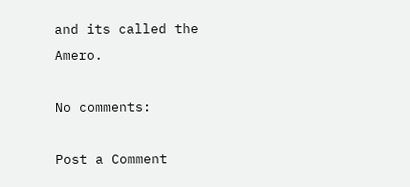and its called the Amero.

No comments:

Post a Comment